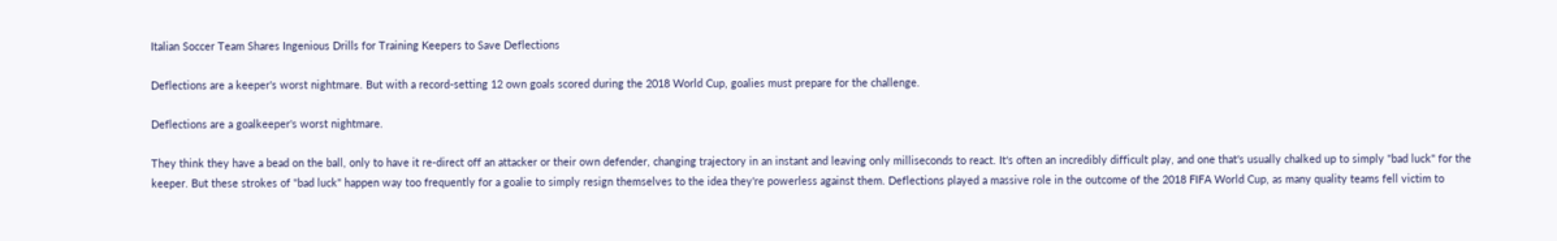Italian Soccer Team Shares Ingenious Drills for Training Keepers to Save Deflections

Deflections are a keeper's worst nightmare. But with a record-setting 12 own goals scored during the 2018 World Cup, goalies must prepare for the challenge.

Deflections are a goalkeeper's worst nightmare.

They think they have a bead on the ball, only to have it re-direct off an attacker or their own defender, changing trajectory in an instant and leaving only milliseconds to react. It's often an incredibly difficult play, and one that's usually chalked up to simply "bad luck" for the keeper. But these strokes of "bad luck" happen way too frequently for a goalie to simply resign themselves to the idea they're powerless against them. Deflections played a massive role in the outcome of the 2018 FIFA World Cup, as many quality teams fell victim to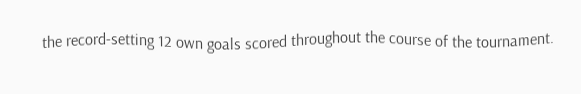the record-setting 12 own goals scored throughout the course of the tournament.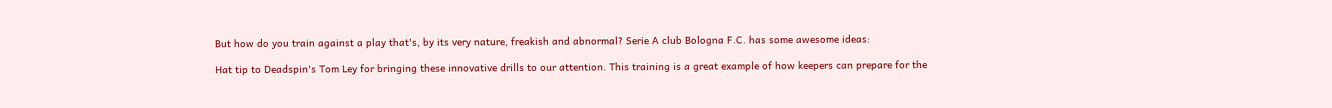But how do you train against a play that's, by its very nature, freakish and abnormal? Serie A club Bologna F.C. has some awesome ideas:

Hat tip to Deadspin's Tom Ley for bringing these innovative drills to our attention. This training is a great example of how keepers can prepare for the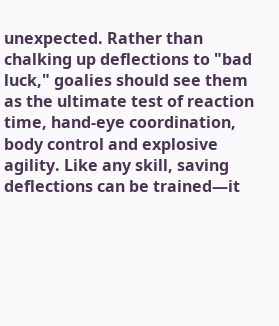unexpected. Rather than chalking up deflections to "bad luck," goalies should see them as the ultimate test of reaction time, hand-eye coordination, body control and explosive agility. Like any skill, saving deflections can be trained—it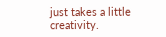just takes a little creativity.